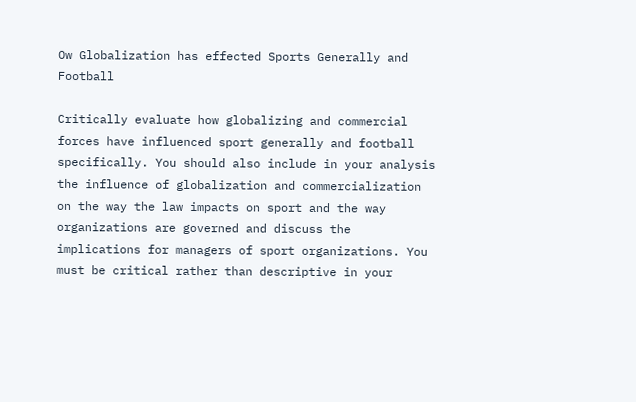Ow Globalization has effected Sports Generally and Football

Critically evaluate how globalizing and commercial forces have influenced sport generally and football specifically. You should also include in your analysis the influence of globalization and commercialization on the way the law impacts on sport and the way organizations are governed and discuss the implications for managers of sport organizations. You must be critical rather than descriptive in your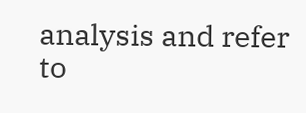analysis and refer to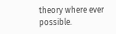theory where ever possible.